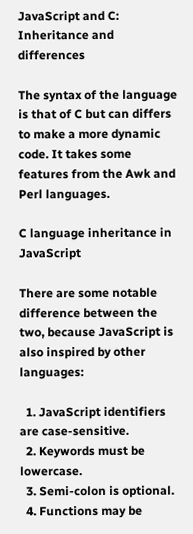JavaScript and C: Inheritance and differences

The syntax of the language is that of C but can differs to make a more dynamic code. It takes some features from the Awk and Perl languages.

C language inheritance in JavaScript

There are some notable difference between the two, because JavaScript is also inspired by other languages:

  1. JavaScript identifiers are case-sensitive.
  2. Keywords must be lowercase.
  3. Semi-colon is optional.
  4. Functions may be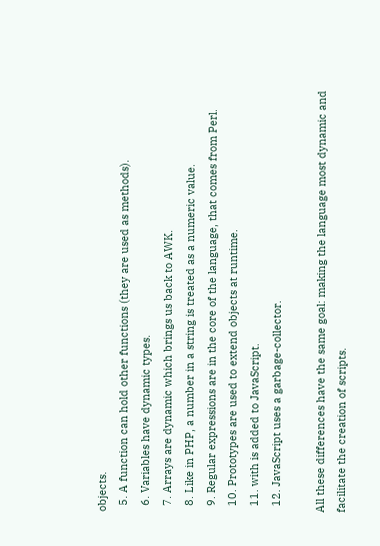objects.
  5. A function can hold other functions (they are used as methods).
  6. Variables have dynamic types.
  7. Arrays are dynamic which brings us back to AWK.
  8. Like in PHP, a number in a string is treated as a numeric value.
  9. Regular expressions are in the core of the language, that comes from Perl.
  10. Prototypes are used to extend objects at runtime.
  11. with is added to JavaScript.
  12. JavaScript uses a garbage-collector.

All these differences have the same goal: making the language most dynamic and facilitate the creation of scripts.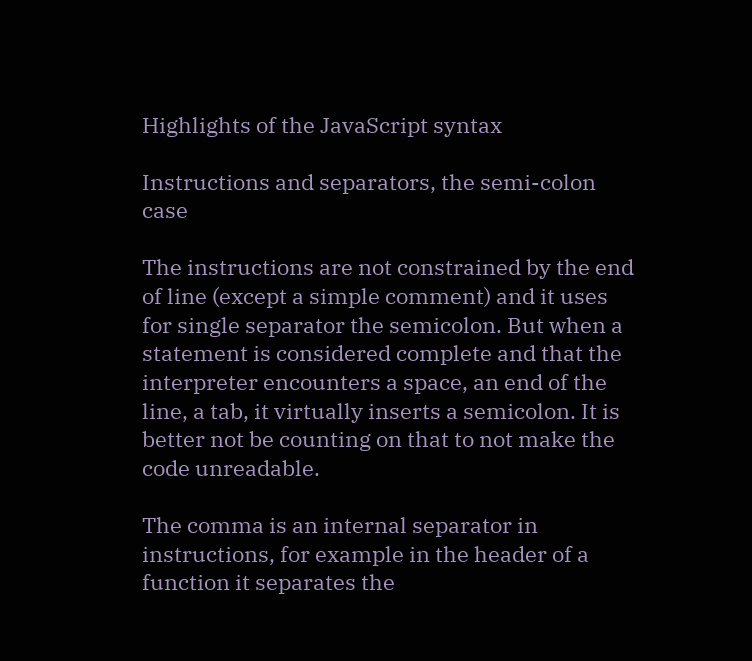Highlights of the JavaScript syntax

Instructions and separators, the semi-colon case

The instructions are not constrained by the end of line (except a simple comment) and it uses for single separator the semicolon. But when a statement is considered complete and that the interpreter encounters a space, an end of the line, a tab, it virtually inserts a semicolon. It is better not be counting on that to not make the code unreadable.

The comma is an internal separator in instructions, for example in the header of a function it separates the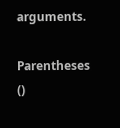arguments.

Parentheses ()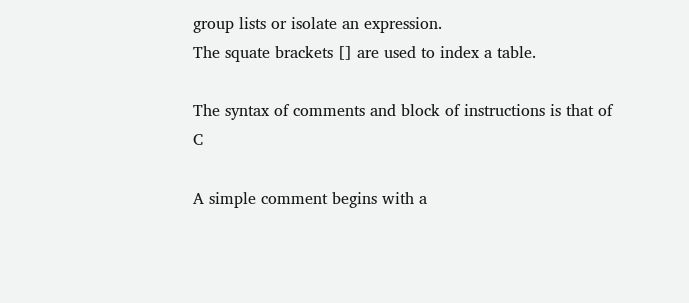group lists or isolate an expression.
The squate brackets [] are used to index a table.

The syntax of comments and block of instructions is that of C

A simple comment begins with a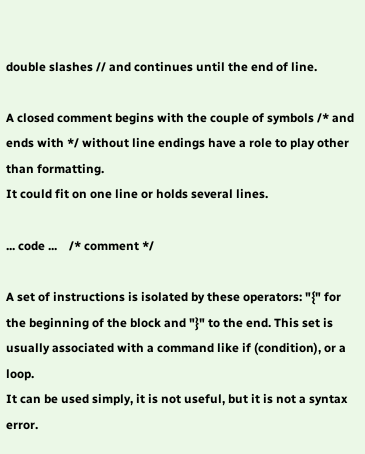double slashes // and continues until the end of line.

A closed comment begins with the couple of symbols /* and ends with */ without line endings have a role to play other than formatting.
It could fit on one line or holds several lines.

... code ...    /* comment */

A set of instructions is isolated by these operators: "{" for the beginning of the block and "}" to the end. This set is usually associated with a command like if (condition), or a loop.
It can be used simply, it is not useful, but it is not a syntax error.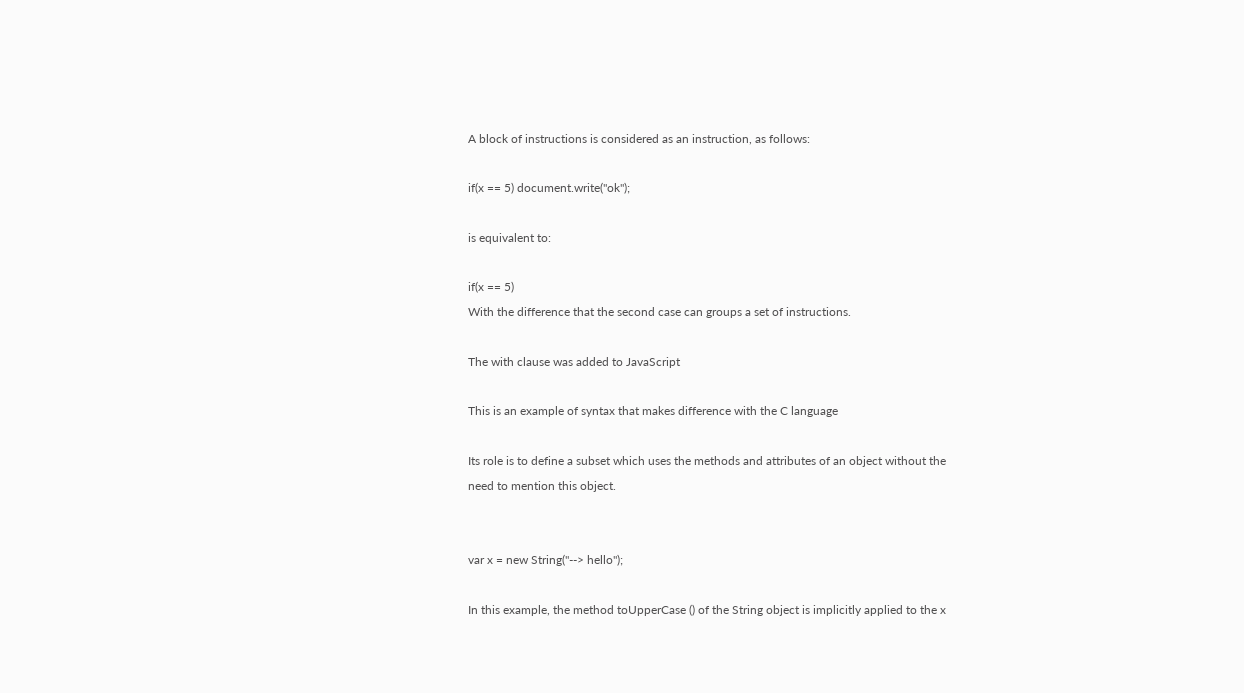A block of instructions is considered as an instruction, as follows:

if(x == 5) document.write("ok");

is equivalent to:

if(x == 5)
With the difference that the second case can groups a set of instructions.

The with clause was added to JavaScript

This is an example of syntax that makes difference with the C language

Its role is to define a subset which uses the methods and attributes of an object without the need to mention this object.


var x = new String("--> hello");

In this example, the method toUpperCase () of the String object is implicitly applied to the x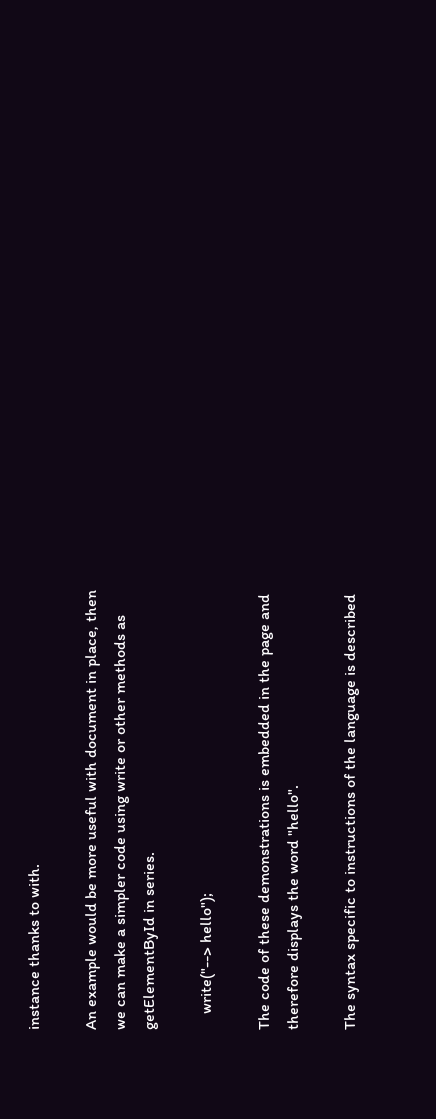instance thanks to with.

An example would be more useful with document in place, then we can make a simpler code using write or other methods as getElementById in series.

    write("--> hello");

The code of these demonstrations is embedded in the page and therefore displays the word "hello".

The syntax specific to instructions of the language is described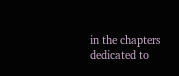in the chapters dedicated to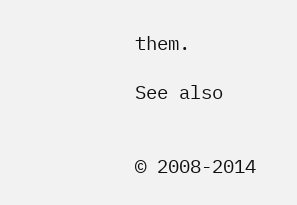them.

See also


© 2008-2014